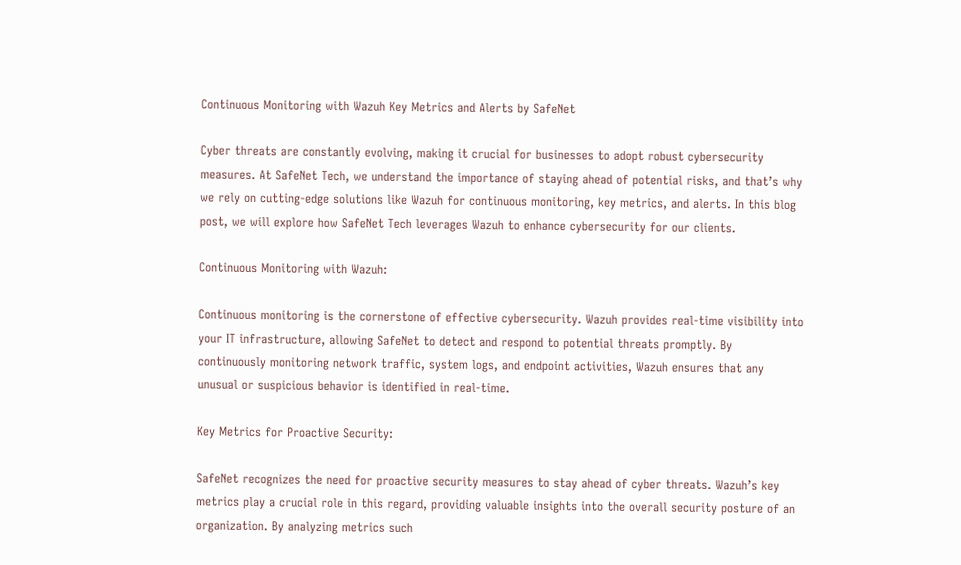Continuous Monitoring with Wazuh Key Metrics and Alerts by SafeNet

Cyber threats are constantly evolving, making it crucial for businesses to adopt robust cybersecurity measures. At SafeNet Tech, we understand the importance of staying ahead of potential risks, and that’s why we rely on cutting-edge solutions like Wazuh for continuous monitoring, key metrics, and alerts. In this blog post, we will explore how SafeNet Tech leverages Wazuh to enhance cybersecurity for our clients.

Continuous Monitoring with Wazuh:

Continuous monitoring is the cornerstone of effective cybersecurity. Wazuh provides real-time visibility into your IT infrastructure, allowing SafeNet to detect and respond to potential threats promptly. By continuously monitoring network traffic, system logs, and endpoint activities, Wazuh ensures that any unusual or suspicious behavior is identified in real-time.

Key Metrics for Proactive Security:

SafeNet recognizes the need for proactive security measures to stay ahead of cyber threats. Wazuh’s key metrics play a crucial role in this regard, providing valuable insights into the overall security posture of an organization. By analyzing metrics such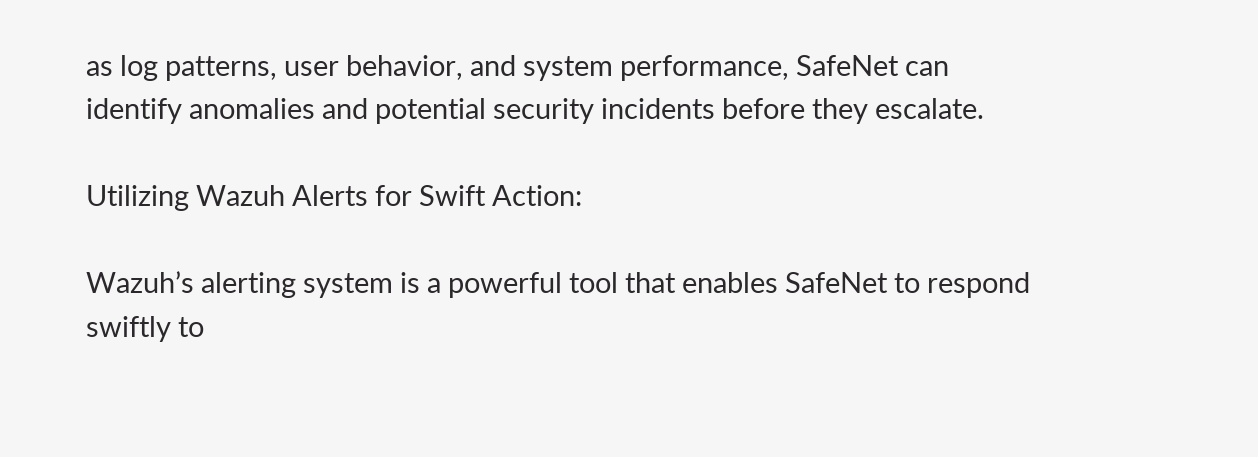as log patterns, user behavior, and system performance, SafeNet can identify anomalies and potential security incidents before they escalate.

Utilizing Wazuh Alerts for Swift Action:

Wazuh’s alerting system is a powerful tool that enables SafeNet to respond swiftly to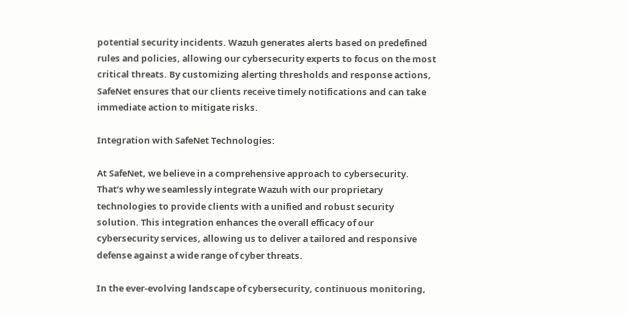potential security incidents. Wazuh generates alerts based on predefined rules and policies, allowing our cybersecurity experts to focus on the most critical threats. By customizing alerting thresholds and response actions, SafeNet ensures that our clients receive timely notifications and can take immediate action to mitigate risks.

Integration with SafeNet Technologies:

At SafeNet, we believe in a comprehensive approach to cybersecurity. That’s why we seamlessly integrate Wazuh with our proprietary technologies to provide clients with a unified and robust security solution. This integration enhances the overall efficacy of our cybersecurity services, allowing us to deliver a tailored and responsive defense against a wide range of cyber threats.

In the ever-evolving landscape of cybersecurity, continuous monitoring,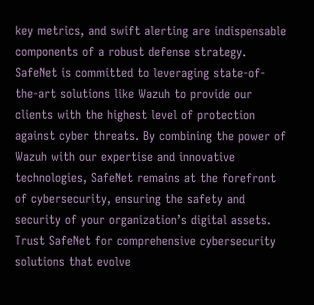key metrics, and swift alerting are indispensable components of a robust defense strategy. SafeNet is committed to leveraging state-of-the-art solutions like Wazuh to provide our clients with the highest level of protection against cyber threats. By combining the power of Wazuh with our expertise and innovative technologies, SafeNet remains at the forefront of cybersecurity, ensuring the safety and security of your organization’s digital assets. Trust SafeNet for comprehensive cybersecurity solutions that evolve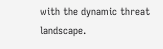with the dynamic threat landscape.